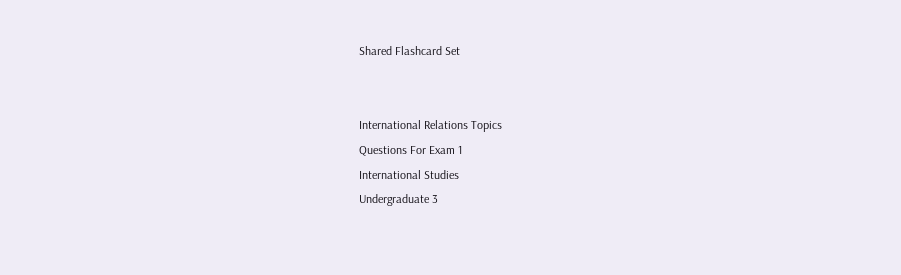Shared Flashcard Set


International Relations Topics
Questions For Exam 1
International Studies
Undergraduate 3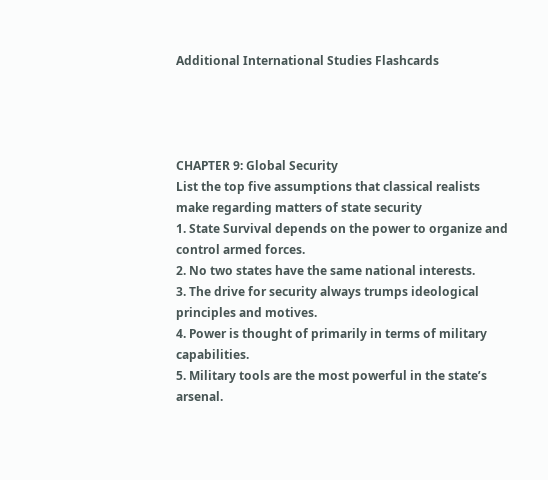Additional International Studies Flashcards




CHAPTER 9: Global Security
List the top five assumptions that classical realists make regarding matters of state security
1. State Survival depends on the power to organize and control armed forces.
2. No two states have the same national interests.
3. The drive for security always trumps ideological principles and motives.
4. Power is thought of primarily in terms of military capabilities.
5. Military tools are the most powerful in the state’s arsenal.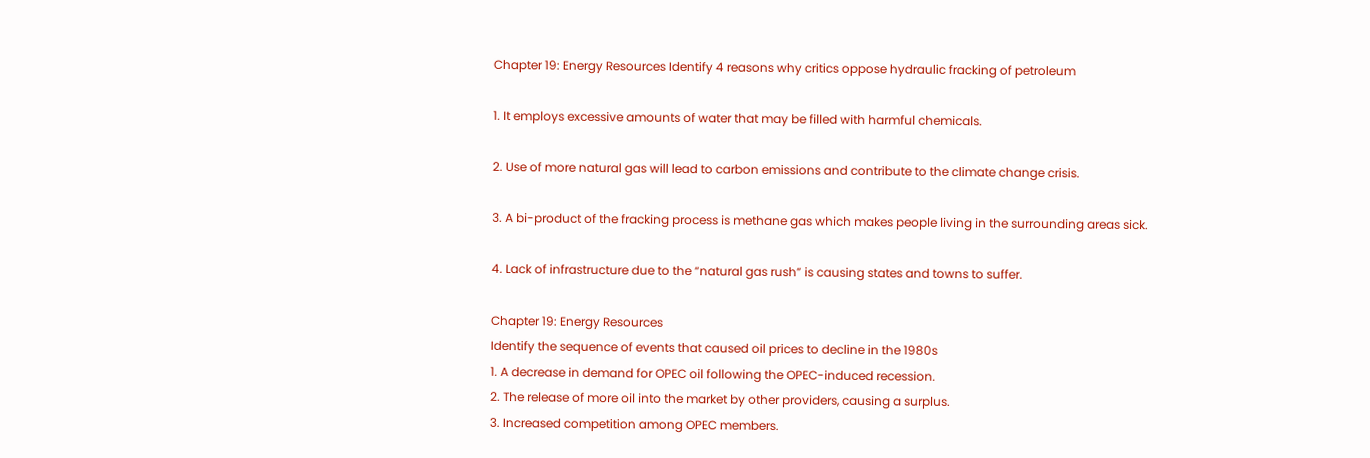Chapter 19: Energy Resources Identify 4 reasons why critics oppose hydraulic fracking of petroleum

1. It employs excessive amounts of water that may be filled with harmful chemicals.

2. Use of more natural gas will lead to carbon emissions and contribute to the climate change crisis.

3. A bi-product of the fracking process is methane gas which makes people living in the surrounding areas sick.

4. Lack of infrastructure due to the “natural gas rush” is causing states and towns to suffer.

Chapter 19: Energy Resources
Identify the sequence of events that caused oil prices to decline in the 1980s
1. A decrease in demand for OPEC oil following the OPEC-induced recession.
2. The release of more oil into the market by other providers, causing a surplus.
3. Increased competition among OPEC members.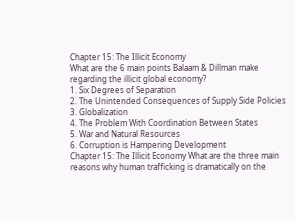Chapter 15: The Illicit Economy
What are the 6 main points Balaam & Dillman make regarding the illicit global economy?
1. Six Degrees of Separation
2. The Unintended Consequences of Supply Side Policies
3. Globalization
4. The Problem With Coordination Between States
5. War and Natural Resources
6. Corruption is Hampering Development
Chapter 15: The Illicit Economy What are the three main reasons why human trafficking is dramatically on the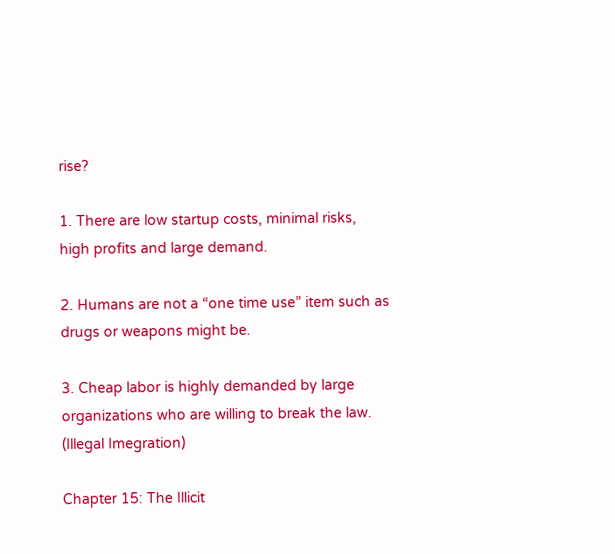rise?

1. There are low startup costs, minimal risks, high profits and large demand.

2. Humans are not a “one time use” item such as drugs or weapons might be.

3. Cheap labor is highly demanded by large organizations who are willing to break the law. (Illegal Imegration)

Chapter 15: The Illicit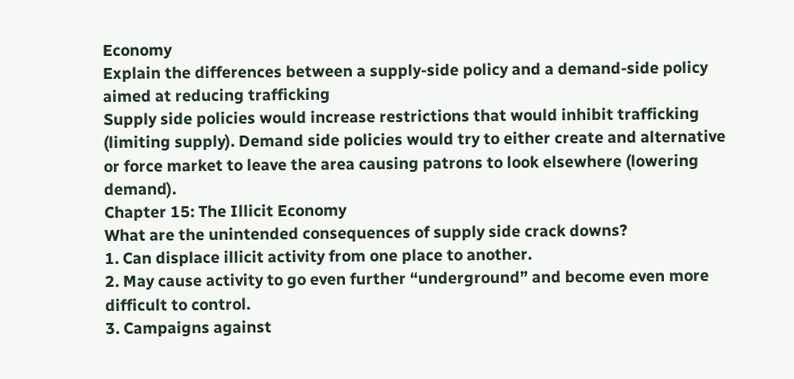Economy
Explain the differences between a supply-side policy and a demand-side policy aimed at reducing trafficking
Supply side policies would increase restrictions that would inhibit trafficking (limiting supply). Demand side policies would try to either create and alternative or force market to leave the area causing patrons to look elsewhere (lowering demand).
Chapter 15: The Illicit Economy
What are the unintended consequences of supply side crack downs?
1. Can displace illicit activity from one place to another.
2. May cause activity to go even further “underground” and become even more difficult to control.
3. Campaigns against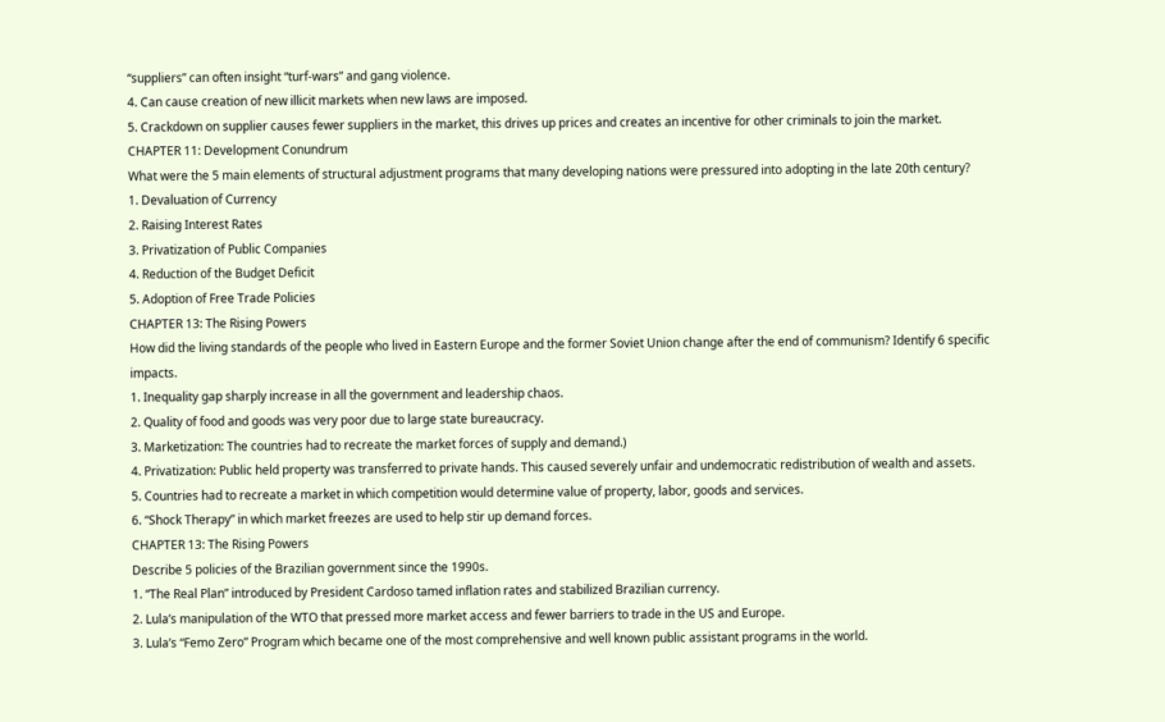“suppliers” can often insight “turf-wars” and gang violence.
4. Can cause creation of new illicit markets when new laws are imposed.
5. Crackdown on supplier causes fewer suppliers in the market, this drives up prices and creates an incentive for other criminals to join the market.
CHAPTER 11: Development Conundrum
What were the 5 main elements of structural adjustment programs that many developing nations were pressured into adopting in the late 20th century?
1. Devaluation of Currency
2. Raising Interest Rates
3. Privatization of Public Companies
4. Reduction of the Budget Deficit
5. Adoption of Free Trade Policies
CHAPTER 13: The Rising Powers
How did the living standards of the people who lived in Eastern Europe and the former Soviet Union change after the end of communism? Identify 6 specific impacts.
1. Inequality gap sharply increase in all the government and leadership chaos.
2. Quality of food and goods was very poor due to large state bureaucracy.
3. Marketization: The countries had to recreate the market forces of supply and demand.)
4. Privatization: Public held property was transferred to private hands. This caused severely unfair and undemocratic redistribution of wealth and assets.
5. Countries had to recreate a market in which competition would determine value of property, labor, goods and services.
6. “Shock Therapy” in which market freezes are used to help stir up demand forces.
CHAPTER 13: The Rising Powers
Describe 5 policies of the Brazilian government since the 1990s.
1. “The Real Plan” introduced by President Cardoso tamed inflation rates and stabilized Brazilian currency.
2. Lula’s manipulation of the WTO that pressed more market access and fewer barriers to trade in the US and Europe.
3. Lula’s “Femo Zero” Program which became one of the most comprehensive and well known public assistant programs in the world.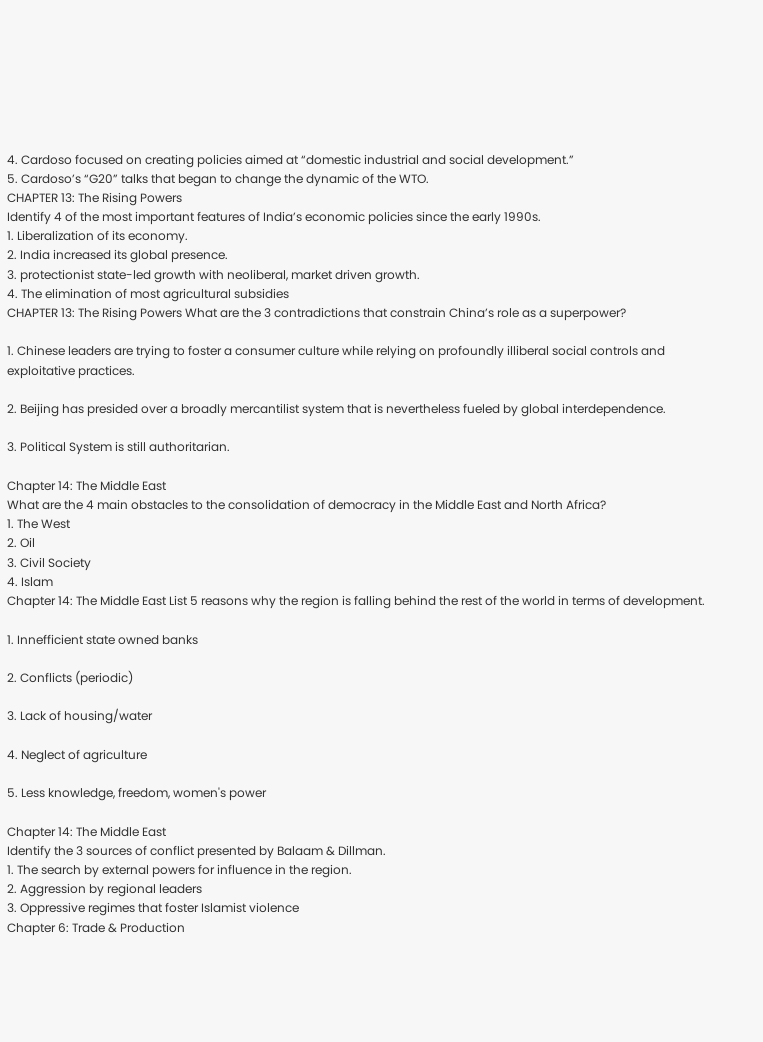4. Cardoso focused on creating policies aimed at “domestic industrial and social development.”
5. Cardoso’s “G20” talks that began to change the dynamic of the WTO.
CHAPTER 13: The Rising Powers
Identify 4 of the most important features of India’s economic policies since the early 1990s.
1. Liberalization of its economy.
2. India increased its global presence.
3. protectionist state-led growth with neoliberal, market driven growth.
4. The elimination of most agricultural subsidies
CHAPTER 13: The Rising Powers What are the 3 contradictions that constrain China’s role as a superpower?

1. Chinese leaders are trying to foster a consumer culture while relying on profoundly illiberal social controls and exploitative practices.

2. Beijing has presided over a broadly mercantilist system that is nevertheless fueled by global interdependence.

3. Political System is still authoritarian.

Chapter 14: The Middle East
What are the 4 main obstacles to the consolidation of democracy in the Middle East and North Africa?
1. The West
2. Oil
3. Civil Society
4. Islam
Chapter 14: The Middle East List 5 reasons why the region is falling behind the rest of the world in terms of development.

1. Innefficient state owned banks

2. Conflicts (periodic)

3. Lack of housing/water

4. Neglect of agriculture

5. Less knowledge, freedom, women's power

Chapter 14: The Middle East
Identify the 3 sources of conflict presented by Balaam & Dillman.
1. The search by external powers for influence in the region.
2. Aggression by regional leaders
3. Oppressive regimes that foster Islamist violence
Chapter 6: Trade & Production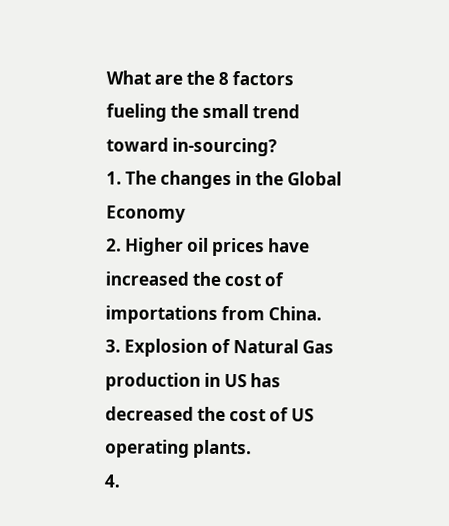What are the 8 factors fueling the small trend toward in-sourcing?
1. The changes in the Global Economy
2. Higher oil prices have increased the cost of importations from China.
3. Explosion of Natural Gas production in US has decreased the cost of US operating plants.
4.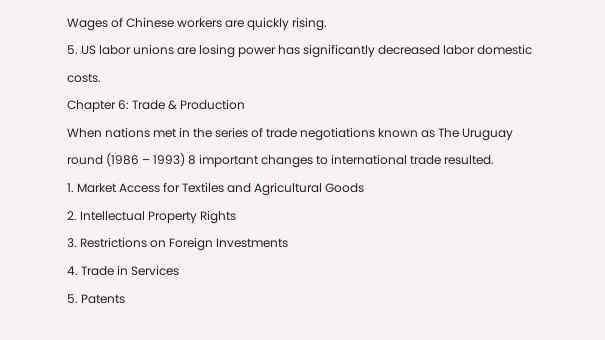Wages of Chinese workers are quickly rising.
5. US labor unions are losing power has significantly decreased labor domestic costs.
Chapter 6: Trade & Production
When nations met in the series of trade negotiations known as The Uruguay round (1986 – 1993) 8 important changes to international trade resulted.
1. Market Access for Textiles and Agricultural Goods
2. Intellectual Property Rights
3. Restrictions on Foreign Investments
4. Trade in Services
5. Patents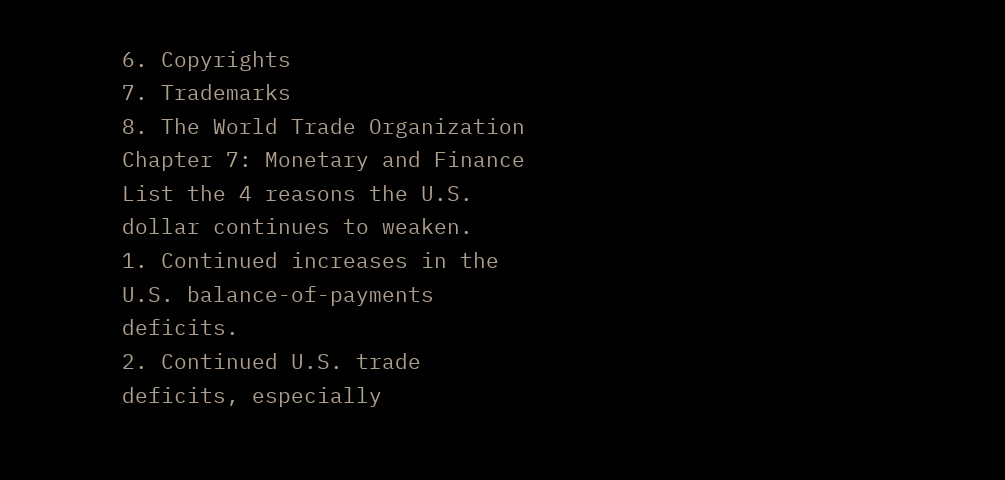6. Copyrights
7. Trademarks
8. The World Trade Organization
Chapter 7: Monetary and Finance
List the 4 reasons the U.S. dollar continues to weaken.
1. Continued increases in the U.S. balance-of-payments deficits.
2. Continued U.S. trade deficits, especially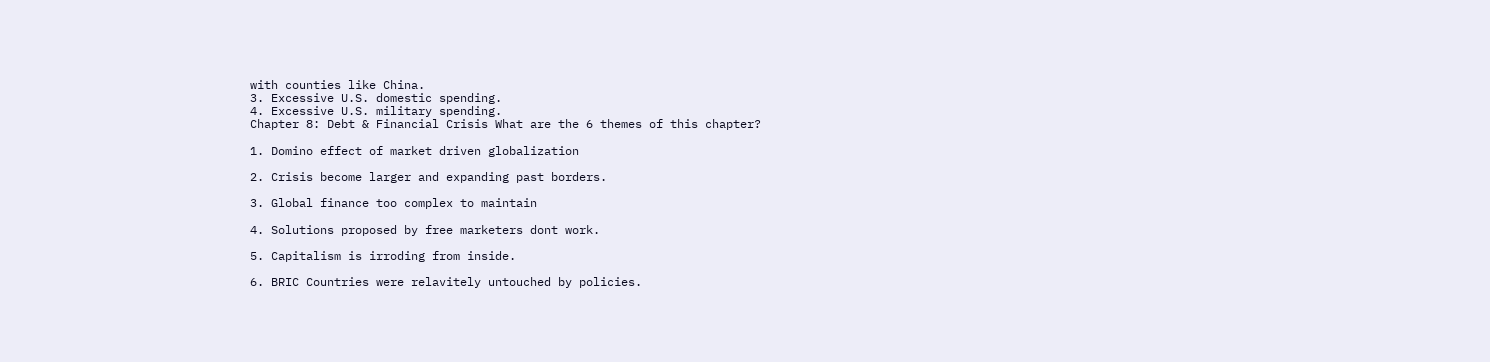with counties like China.
3. Excessive U.S. domestic spending.
4. Excessive U.S. military spending.
Chapter 8: Debt & Financial Crisis What are the 6 themes of this chapter?

1. Domino effect of market driven globalization

2. Crisis become larger and expanding past borders.

3. Global finance too complex to maintain

4. Solutions proposed by free marketers dont work.

5. Capitalism is irroding from inside.

6. BRIC Countries were relavitely untouched by policies.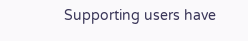Supporting users have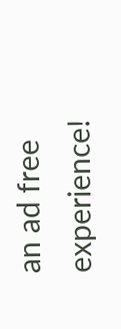an ad free experience!